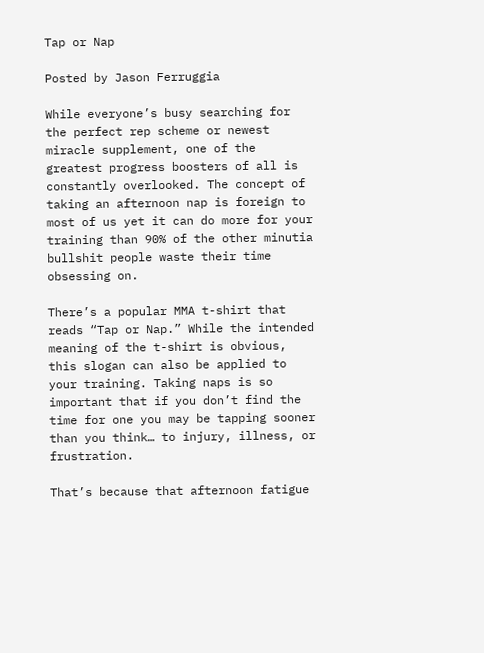Tap or Nap

Posted by Jason Ferruggia

While everyone’s busy searching for the perfect rep scheme or newest miracle supplement, one of the greatest progress boosters of all is constantly overlooked. The concept of taking an afternoon nap is foreign to most of us yet it can do more for your training than 90% of the other minutia bullshit people waste their time obsessing on.

There’s a popular MMA t-shirt that reads “Tap or Nap.” While the intended meaning of the t-shirt is obvious, this slogan can also be applied to your training. Taking naps is so important that if you don’t find the time for one you may be tapping sooner than you think… to injury, illness, or frustration.

That’s because that afternoon fatigue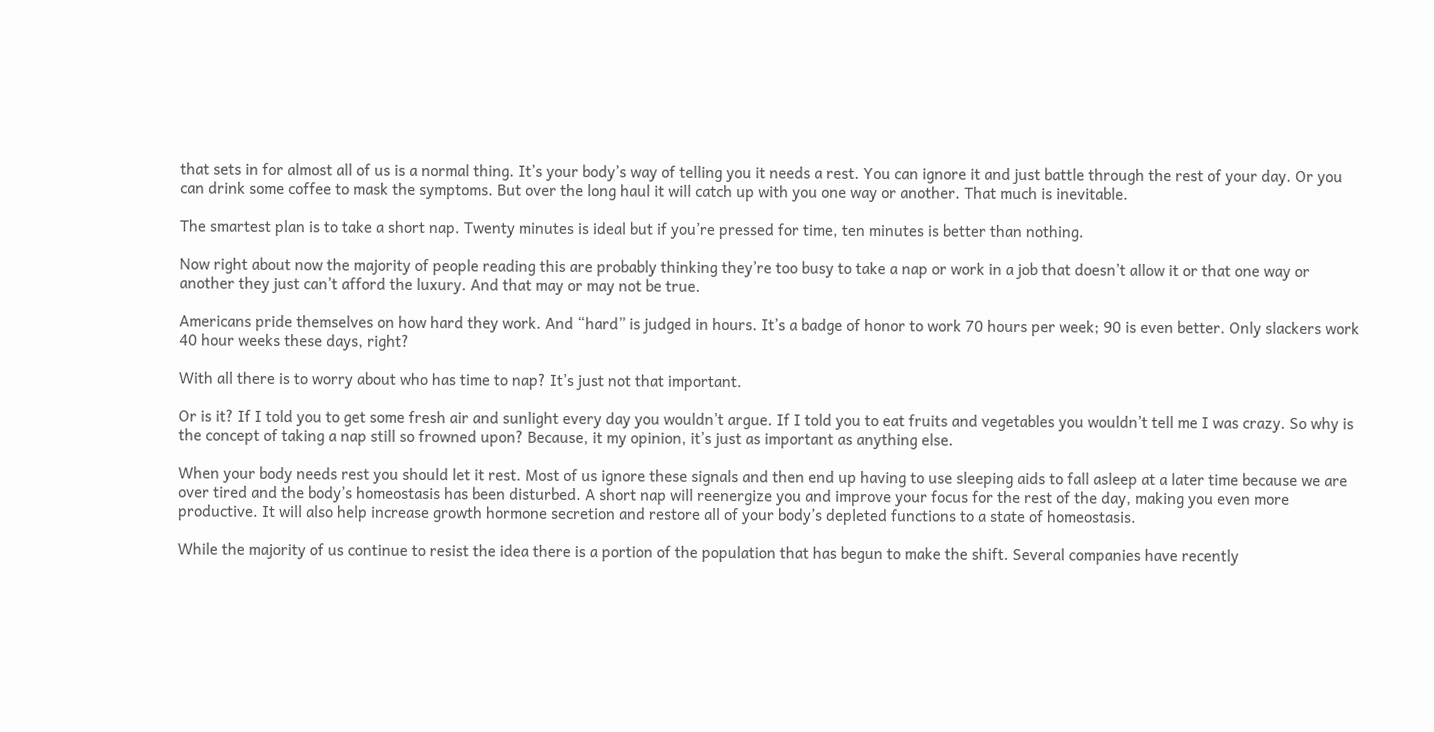that sets in for almost all of us is a normal thing. It’s your body’s way of telling you it needs a rest. You can ignore it and just battle through the rest of your day. Or you can drink some coffee to mask the symptoms. But over the long haul it will catch up with you one way or another. That much is inevitable.

The smartest plan is to take a short nap. Twenty minutes is ideal but if you’re pressed for time, ten minutes is better than nothing.

Now right about now the majority of people reading this are probably thinking they’re too busy to take a nap or work in a job that doesn’t allow it or that one way or another they just can’t afford the luxury. And that may or may not be true.

Americans pride themselves on how hard they work. And “hard” is judged in hours. It’s a badge of honor to work 70 hours per week; 90 is even better. Only slackers work 40 hour weeks these days, right?

With all there is to worry about who has time to nap? It’s just not that important.

Or is it? If I told you to get some fresh air and sunlight every day you wouldn’t argue. If I told you to eat fruits and vegetables you wouldn’t tell me I was crazy. So why is the concept of taking a nap still so frowned upon? Because, it my opinion, it’s just as important as anything else.

When your body needs rest you should let it rest. Most of us ignore these signals and then end up having to use sleeping aids to fall asleep at a later time because we are over tired and the body’s homeostasis has been disturbed. A short nap will reenergize you and improve your focus for the rest of the day, making you even more productive. It will also help increase growth hormone secretion and restore all of your body’s depleted functions to a state of homeostasis.

While the majority of us continue to resist the idea there is a portion of the population that has begun to make the shift. Several companies have recently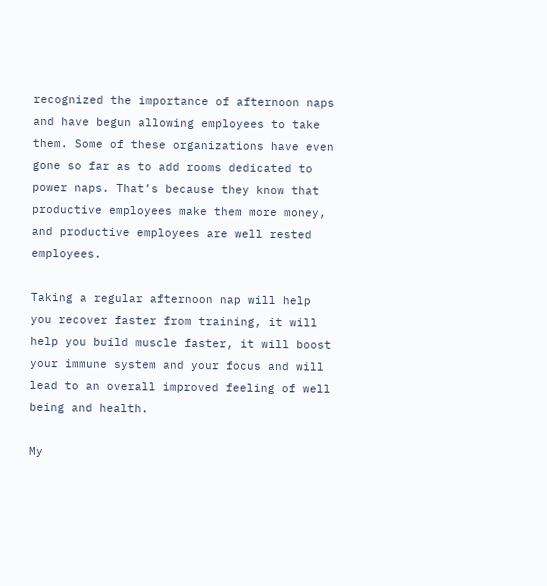recognized the importance of afternoon naps and have begun allowing employees to take them. Some of these organizations have even gone so far as to add rooms dedicated to power naps. That’s because they know that productive employees make them more money, and productive employees are well rested employees.

Taking a regular afternoon nap will help you recover faster from training, it will help you build muscle faster, it will boost your immune system and your focus and will lead to an overall improved feeling of well being and health.

My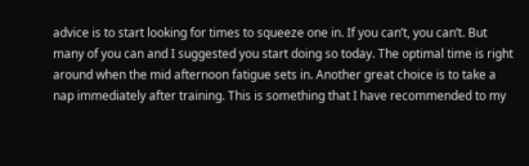advice is to start looking for times to squeeze one in. If you can’t, you can’t. But many of you can and I suggested you start doing so today. The optimal time is right around when the mid afternoon fatigue sets in. Another great choice is to take a nap immediately after training. This is something that I have recommended to my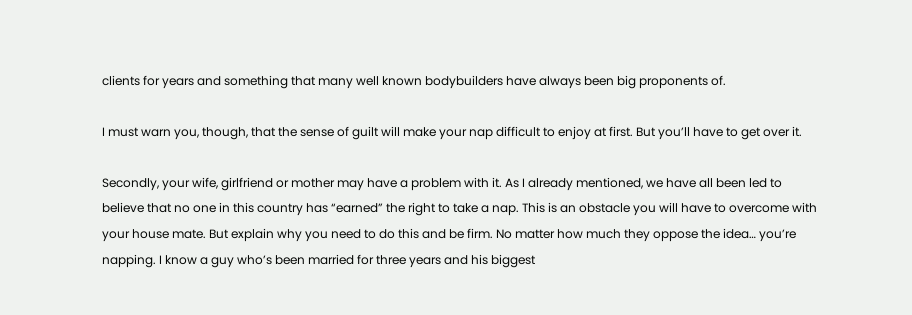clients for years and something that many well known bodybuilders have always been big proponents of.

I must warn you, though, that the sense of guilt will make your nap difficult to enjoy at first. But you’ll have to get over it.

Secondly, your wife, girlfriend or mother may have a problem with it. As I already mentioned, we have all been led to believe that no one in this country has “earned” the right to take a nap. This is an obstacle you will have to overcome with your house mate. But explain why you need to do this and be firm. No matter how much they oppose the idea… you’re napping. I know a guy who’s been married for three years and his biggest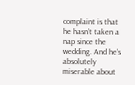complaint is that he hasn’t taken a nap since the wedding. And he’s absolutely miserable about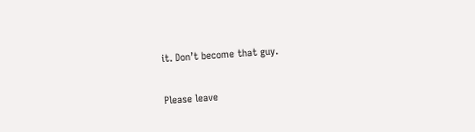it. Don’t become that guy.

Please leave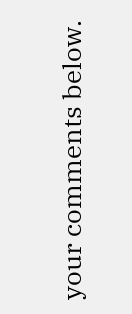your comments below.